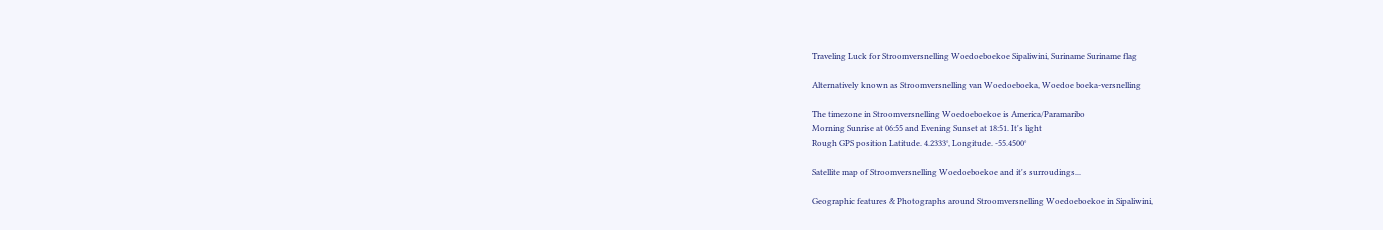Traveling Luck for Stroomversnelling Woedoeboekoe Sipaliwini, Suriname Suriname flag

Alternatively known as Stroomversnelling van Woedoeboeka, Woedoe boeka-versnelling

The timezone in Stroomversnelling Woedoeboekoe is America/Paramaribo
Morning Sunrise at 06:55 and Evening Sunset at 18:51. It's light
Rough GPS position Latitude. 4.2333°, Longitude. -55.4500°

Satellite map of Stroomversnelling Woedoeboekoe and it's surroudings...

Geographic features & Photographs around Stroomversnelling Woedoeboekoe in Sipaliwini,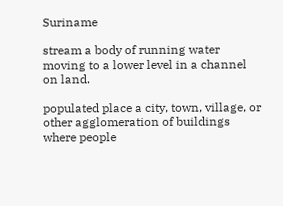Suriname

stream a body of running water moving to a lower level in a channel on land.

populated place a city, town, village, or other agglomeration of buildings where people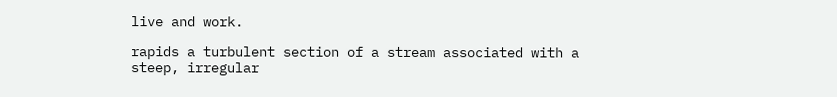live and work.

rapids a turbulent section of a stream associated with a steep, irregular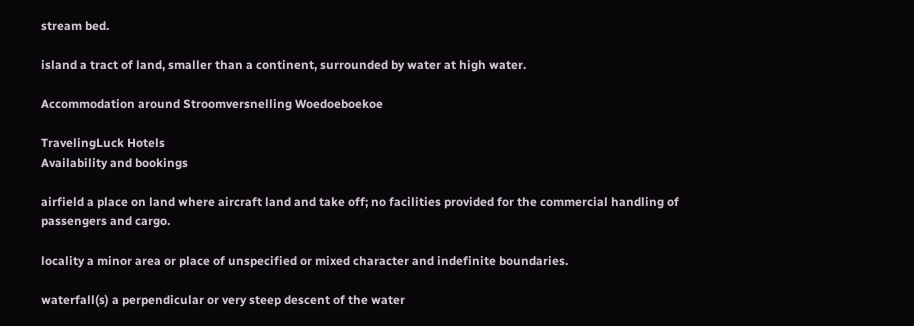stream bed.

island a tract of land, smaller than a continent, surrounded by water at high water.

Accommodation around Stroomversnelling Woedoeboekoe

TravelingLuck Hotels
Availability and bookings

airfield a place on land where aircraft land and take off; no facilities provided for the commercial handling of passengers and cargo.

locality a minor area or place of unspecified or mixed character and indefinite boundaries.

waterfall(s) a perpendicular or very steep descent of the water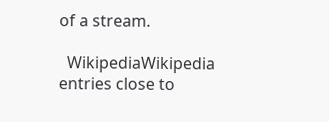of a stream.

  WikipediaWikipedia entries close to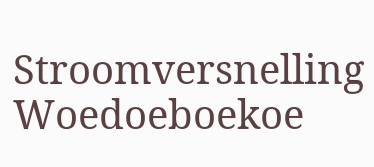Stroomversnelling Woedoeboekoe